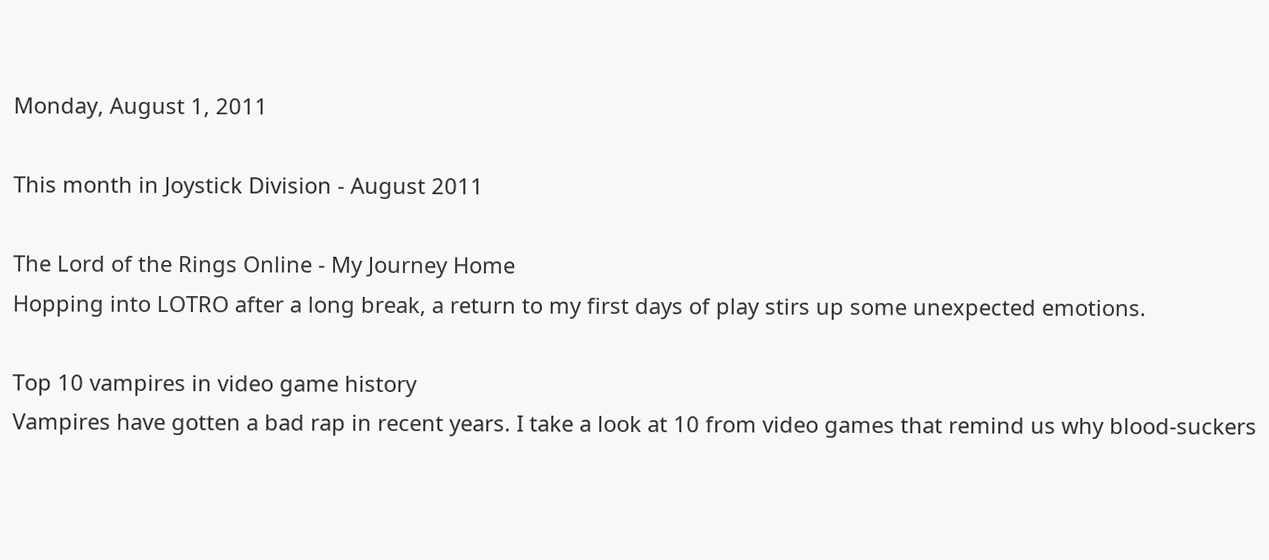Monday, August 1, 2011

This month in Joystick Division - August 2011

The Lord of the Rings Online - My Journey Home
Hopping into LOTRO after a long break, a return to my first days of play stirs up some unexpected emotions.

Top 10 vampires in video game history
Vampires have gotten a bad rap in recent years. I take a look at 10 from video games that remind us why blood-suckers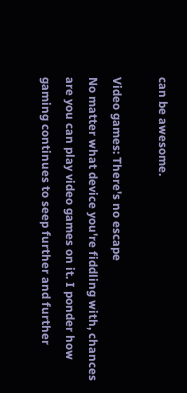can be awesome.

Video games: There's no escape
No matter what device you're fiddling with, chances are you can play video games on it. I ponder how gaming continues to seep further and further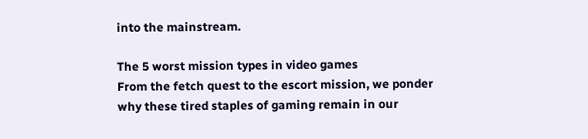into the mainstream.

The 5 worst mission types in video games
From the fetch quest to the escort mission, we ponder why these tired staples of gaming remain in our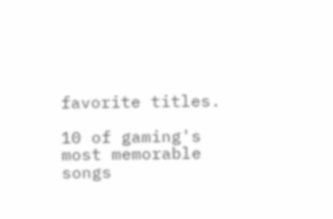favorite titles.

10 of gaming's most memorable songs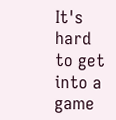It's hard to get into a game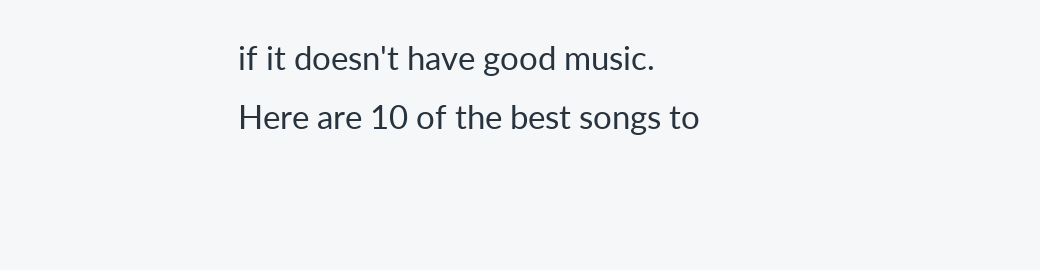if it doesn't have good music. Here are 10 of the best songs to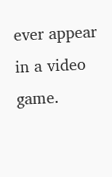ever appear in a video game.